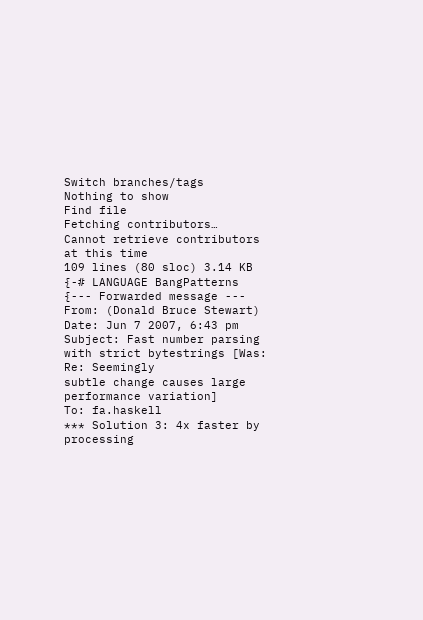Switch branches/tags
Nothing to show
Find file
Fetching contributors…
Cannot retrieve contributors at this time
109 lines (80 sloc) 3.14 KB
{-# LANGUAGE BangPatterns
{--- Forwarded message ---
From: (Donald Bruce Stewart)
Date: Jun 7 2007, 6:43 pm
Subject: Fast number parsing with strict bytestrings [Was: Re: Seemingly
subtle change causes large performance variation]
To: fa.haskell
*** Solution 3: 4x faster by processing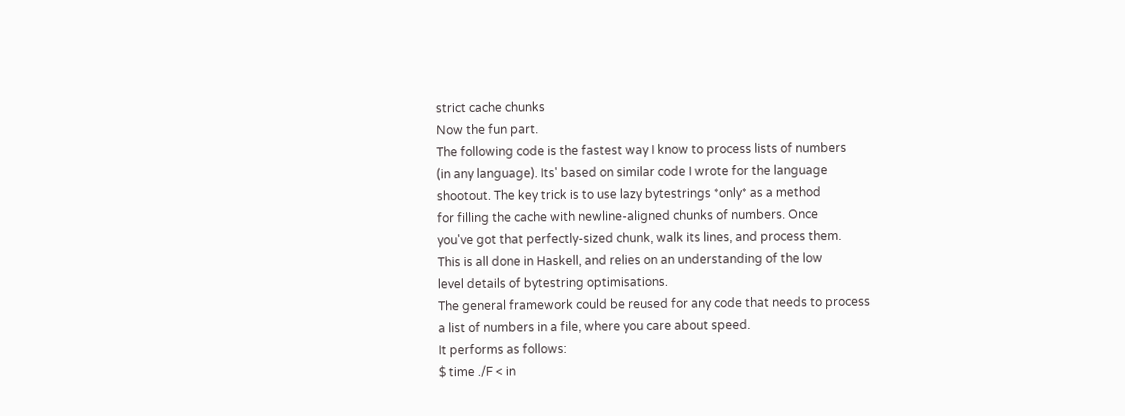strict cache chunks
Now the fun part.
The following code is the fastest way I know to process lists of numbers
(in any language). Its' based on similar code I wrote for the language
shootout. The key trick is to use lazy bytestrings *only* as a method
for filling the cache with newline-aligned chunks of numbers. Once
you've got that perfectly-sized chunk, walk its lines, and process them.
This is all done in Haskell, and relies on an understanding of the low
level details of bytestring optimisations.
The general framework could be reused for any code that needs to process
a list of numbers in a file, where you care about speed.
It performs as follows:
$ time ./F < in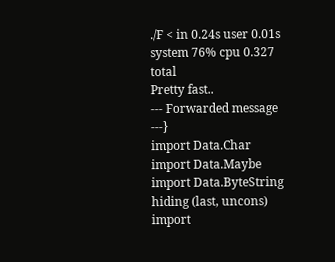./F < in 0.24s user 0.01s system 76% cpu 0.327 total
Pretty fast..
--- Forwarded message ---}
import Data.Char
import Data.Maybe
import Data.ByteString hiding (last, uncons)
import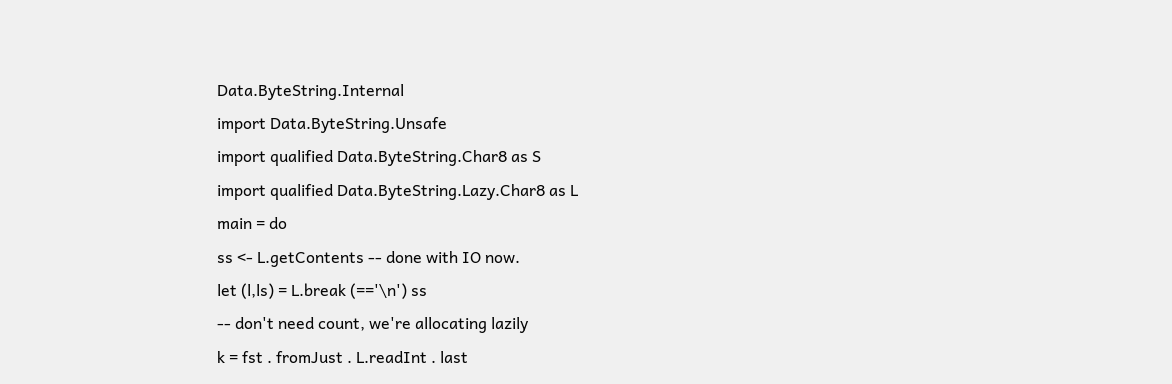Data.ByteString.Internal
import Data.ByteString.Unsafe
import qualified Data.ByteString.Char8 as S
import qualified Data.ByteString.Lazy.Char8 as L
main = do
ss <- L.getContents -- done with IO now.
let (l,ls) = L.break (=='\n') ss
-- don't need count, we're allocating lazily
k = fst . fromJust . L.readInt . last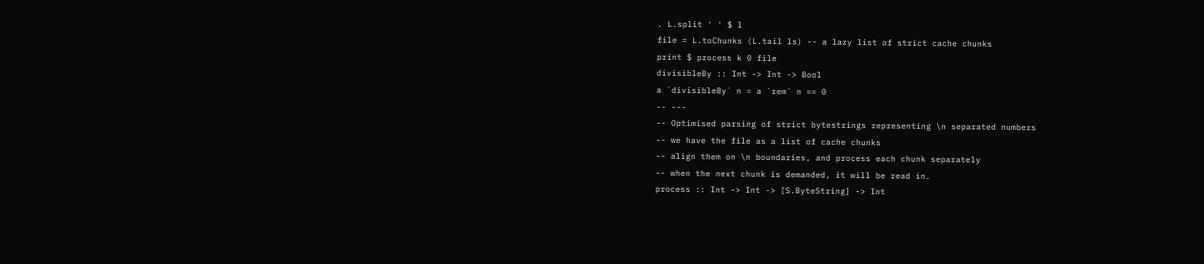. L.split ' ' $ l
file = L.toChunks (L.tail ls) -- a lazy list of strict cache chunks
print $ process k 0 file
divisibleBy :: Int -> Int -> Bool
a `divisibleBy` n = a `rem` n == 0
-- ---
-- Optimised parsing of strict bytestrings representing \n separated numbers
-- we have the file as a list of cache chunks
-- align them on \n boundaries, and process each chunk separately
-- when the next chunk is demanded, it will be read in.
process :: Int -> Int -> [S.ByteString] -> Int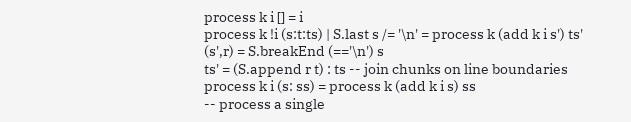process k i [] = i
process k !i (s:t:ts) | S.last s /= '\n' = process k (add k i s') ts'
(s',r) = S.breakEnd (=='\n') s
ts' = (S.append r t) : ts -- join chunks on line boundaries
process k i (s: ss) = process k (add k i s) ss
-- process a single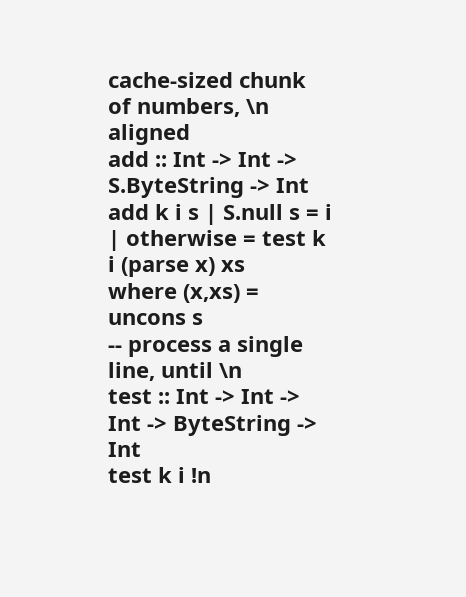cache-sized chunk of numbers, \n aligned
add :: Int -> Int -> S.ByteString -> Int
add k i s | S.null s = i
| otherwise = test k i (parse x) xs
where (x,xs) = uncons s
-- process a single line, until \n
test :: Int -> Int -> Int -> ByteString -> Int
test k i !n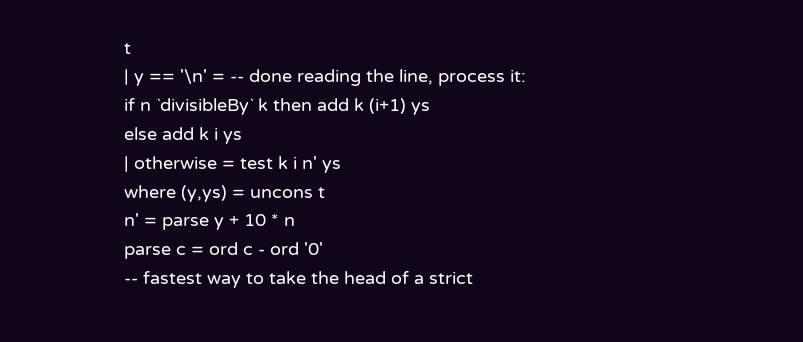t
| y == '\n' = -- done reading the line, process it:
if n `divisibleBy` k then add k (i+1) ys
else add k i ys
| otherwise = test k i n' ys
where (y,ys) = uncons t
n' = parse y + 10 * n
parse c = ord c - ord '0'
-- fastest way to take the head of a strict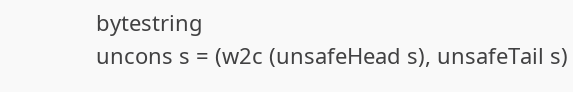bytestring
uncons s = (w2c (unsafeHead s), unsafeTail s)